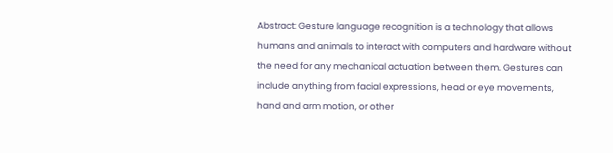Abstract: Gesture language recognition is a technology that allows humans and animals to interact with computers and hardware without the need for any mechanical actuation between them. Gestures can include anything from facial expressions, head or eye movements, hand and arm motion, or other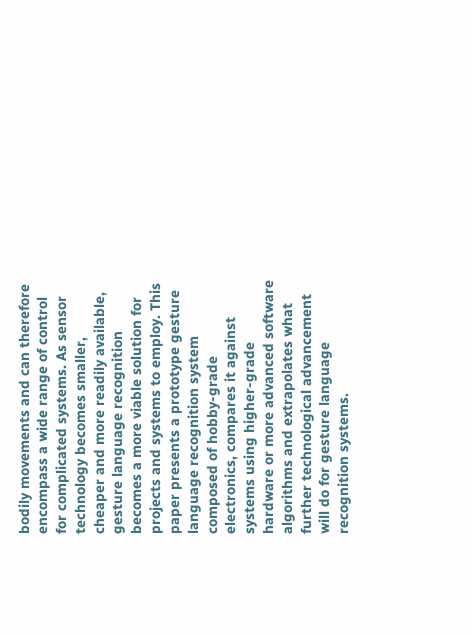bodily movements and can therefore encompass a wide range of control for complicated systems. As sensor technology becomes smaller, cheaper and more readily available, gesture language recognition becomes a more viable solution for projects and systems to employ. This paper presents a prototype gesture language recognition system composed of hobby-grade electronics, compares it against systems using higher-grade hardware or more advanced software algorithms and extrapolates what further technological advancement will do for gesture language recognition systems.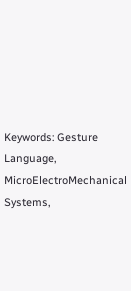Keywords: Gesture Language, MicroElectroMechanical Systems,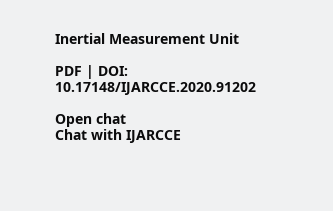Inertial Measurement Unit

PDF | DOI: 10.17148/IJARCCE.2020.91202

Open chat
Chat with IJARCCE